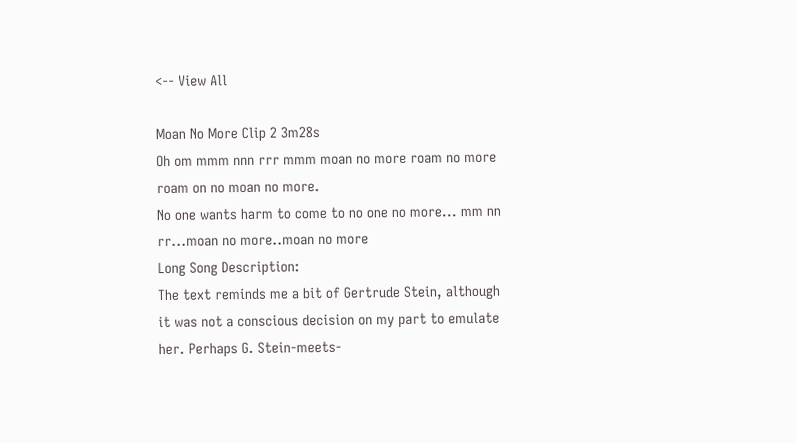<-- View All

Moan No More Clip 2 3m28s
Oh om mmm nnn rrr mmm moan no more roam no more roam on no moan no more.
No one wants harm to come to no one no more... mm nn rr...moan no more..moan no more
Long Song Description:
The text reminds me a bit of Gertrude Stein, although it was not a conscious decision on my part to emulate her. Perhaps G. Stein-meets-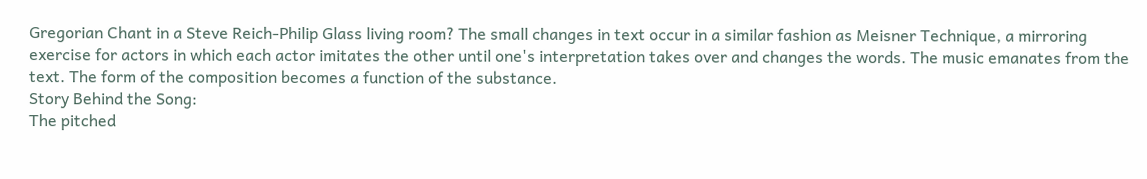Gregorian Chant in a Steve Reich-Philip Glass living room? The small changes in text occur in a similar fashion as Meisner Technique, a mirroring exercise for actors in which each actor imitates the other until one's interpretation takes over and changes the words. The music emanates from the text. The form of the composition becomes a function of the substance.
Story Behind the Song:
The pitched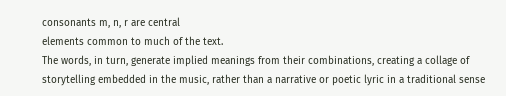consonants m, n, r are central
elements common to much of the text.
The words, in turn, generate implied meanings from their combinations, creating a collage of storytelling embedded in the music, rather than a narrative or poetic lyric in a traditional sense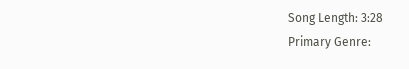Song Length: 3:28
Primary Genre: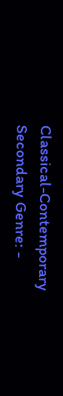Classical-Contemporary
Secondary Genre: -